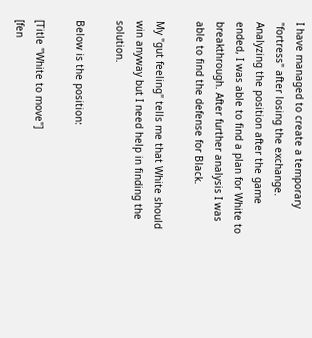I have managed to create a temporary "fortress" after losing the exchange. Analyzing the position after the game ended, I was able to find a plan for White to breakthrough. After further analysis I was able to find the defense for Black.

My "gut feeling" tells me that White should win anyway but I need help in finding the solution.

Below is the position:

[Title "White to move"]
[fen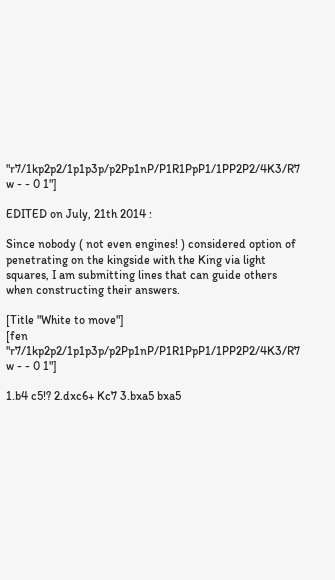"r7/1kp2p2/1p1p3p/p2Pp1nP/P1R1PpP1/1PP2P2/4K3/R7 w - - 0 1"]

EDITED on July, 21th 2014 :

Since nobody ( not even engines! ) considered option of penetrating on the kingside with the King via light squares, I am submitting lines that can guide others when constructing their answers.

[Title "White to move"]
[fen "r7/1kp2p2/1p1p3p/p2Pp1nP/P1R1PpP1/1PP2P2/4K3/R7 w - - 0 1"]

1.b4 c5!? 2.dxc6+ Kc7 3.bxa5 bxa5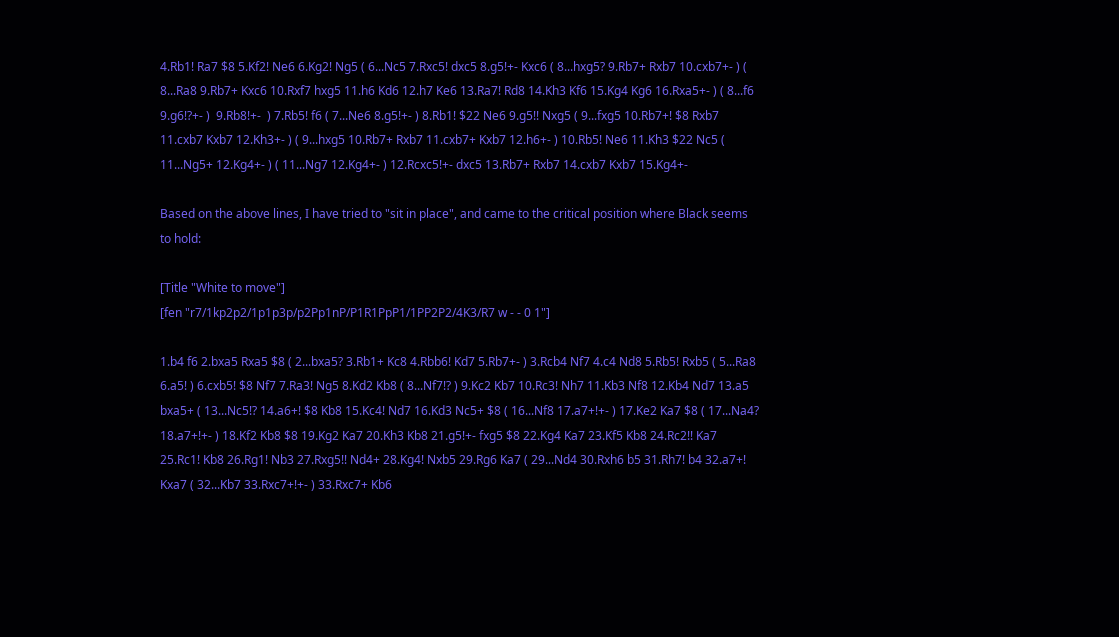4.Rb1! Ra7 $8 5.Kf2! Ne6 6.Kg2! Ng5 ( 6...Nc5 7.Rxc5! dxc5 8.g5!+- Kxc6 ( 8...hxg5? 9.Rb7+ Rxb7 10.cxb7+- ) ( 8...Ra8 9.Rb7+ Kxc6 10.Rxf7 hxg5 11.h6 Kd6 12.h7 Ke6 13.Ra7! Rd8 14.Kh3 Kf6 15.Kg4 Kg6 16.Rxa5+- ) ( 8...f6 9.g6!?+- )  9.Rb8!+-  ) 7.Rb5! f6 ( 7...Ne6 8.g5!+- ) 8.Rb1! $22 Ne6 9.g5!! Nxg5 ( 9...fxg5 10.Rb7+! $8 Rxb7 11.cxb7 Kxb7 12.Kh3+- ) ( 9...hxg5 10.Rb7+ Rxb7 11.cxb7+ Kxb7 12.h6+- ) 10.Rb5! Ne6 11.Kh3 $22 Nc5 ( 11...Ng5+ 12.Kg4+- ) ( 11...Ng7 12.Kg4+- ) 12.Rcxc5!+- dxc5 13.Rb7+ Rxb7 14.cxb7 Kxb7 15.Kg4+-

Based on the above lines, I have tried to "sit in place", and came to the critical position where Black seems to hold:

[Title "White to move"]
[fen "r7/1kp2p2/1p1p3p/p2Pp1nP/P1R1PpP1/1PP2P2/4K3/R7 w - - 0 1"]

1.b4 f6 2.bxa5 Rxa5 $8 ( 2...bxa5? 3.Rb1+ Kc8 4.Rbb6! Kd7 5.Rb7+- ) 3.Rcb4 Nf7 4.c4 Nd8 5.Rb5! Rxb5 ( 5...Ra8 6.a5! ) 6.cxb5! $8 Nf7 7.Ra3! Ng5 8.Kd2 Kb8 ( 8...Nf7!? ) 9.Kc2 Kb7 10.Rc3! Nh7 11.Kb3 Nf8 12.Kb4 Nd7 13.a5 bxa5+ ( 13...Nc5!? 14.a6+! $8 Kb8 15.Kc4! Nd7 16.Kd3 Nc5+ $8 ( 16...Nf8 17.a7+!+- ) 17.Ke2 Ka7 $8 ( 17...Na4? 18.a7+!+- ) 18.Kf2 Kb8 $8 19.Kg2 Ka7 20.Kh3 Kb8 21.g5!+- fxg5 $8 22.Kg4 Ka7 23.Kf5 Kb8 24.Rc2!! Ka7 25.Rc1! Kb8 26.Rg1! Nb3 27.Rxg5!! Nd4+ 28.Kg4! Nxb5 29.Rg6 Ka7 ( 29...Nd4 30.Rxh6 b5 31.Rh7! b4 32.a7+! Kxa7 ( 32...Kb7 33.Rxc7+!+- ) 33.Rxc7+ Kb6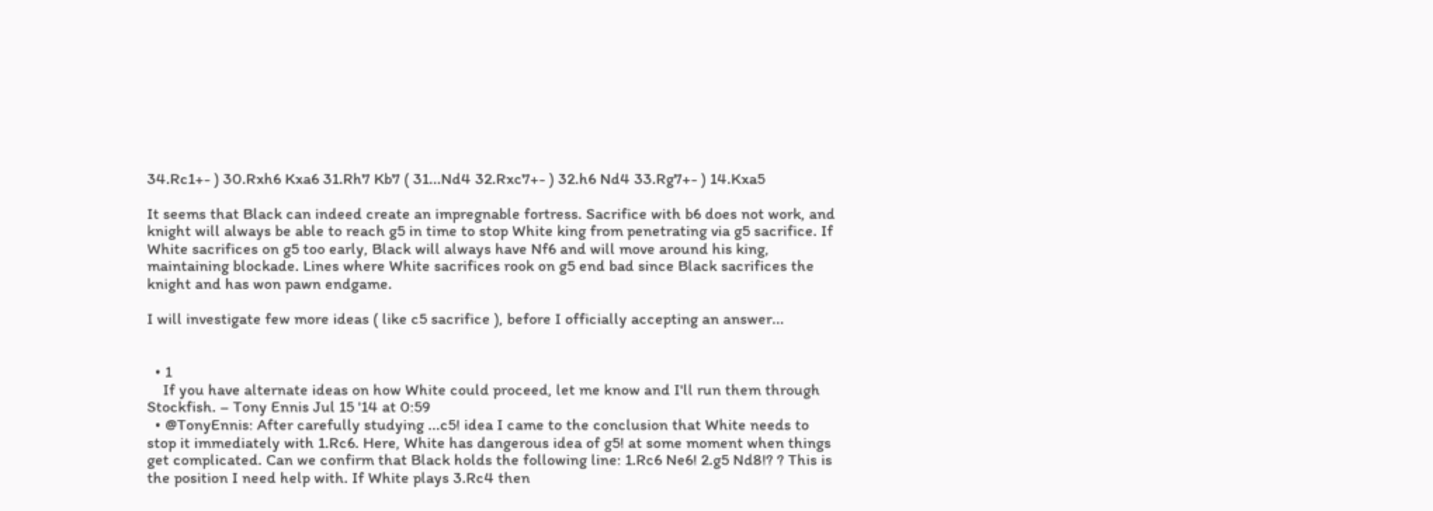34.Rc1+- ) 30.Rxh6 Kxa6 31.Rh7 Kb7 ( 31...Nd4 32.Rxc7+- ) 32.h6 Nd4 33.Rg7+- ) 14.Kxa5

It seems that Black can indeed create an impregnable fortress. Sacrifice with b6 does not work, and knight will always be able to reach g5 in time to stop White king from penetrating via g5 sacrifice. If White sacrifices on g5 too early, Black will always have Nf6 and will move around his king, maintaining blockade. Lines where White sacrifices rook on g5 end bad since Black sacrifices the knight and has won pawn endgame.

I will investigate few more ideas ( like c5 sacrifice ), before I officially accepting an answer...


  • 1
    If you have alternate ideas on how White could proceed, let me know and I'll run them through Stockfish. – Tony Ennis Jul 15 '14 at 0:59
  • @TonyEnnis: After carefully studying ...c5! idea I came to the conclusion that White needs to stop it immediately with 1.Rc6. Here, White has dangerous idea of g5! at some moment when things get complicated. Can we confirm that Black holds the following line: 1.Rc6 Ne6! 2.g5 Nd8!? ? This is the position I need help with. If White plays 3.Rc4 then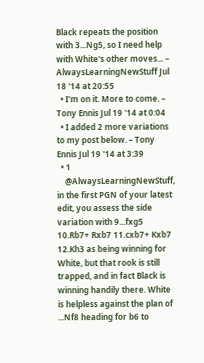Black repeats the position with 3...Ng5, so I need help with White's other moves... – AlwaysLearningNewStuff Jul 18 '14 at 20:55
  • I'm on it. More to come. – Tony Ennis Jul 19 '14 at 0:04
  • I added 2 more variations to my post below. – Tony Ennis Jul 19 '14 at 3:39
  • 1
    @AlwaysLearningNewStuff, in the first PGN of your latest edit, you assess the side variation with 9...fxg5 10.Rb7+ Rxb7 11.cxb7+ Kxb7 12.Kh3 as being winning for White, but that rook is still trapped, and in fact Black is winning handily there. White is helpless against the plan of ...Nf8 heading for b6 to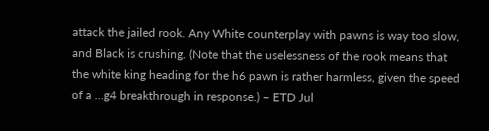attack the jailed rook. Any White counterplay with pawns is way too slow, and Black is crushing. (Note that the uselessness of the rook means that the white king heading for the h6 pawn is rather harmless, given the speed of a ...g4 breakthrough in response.) – ETD Jul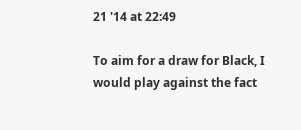21 '14 at 22:49

To aim for a draw for Black, I would play against the fact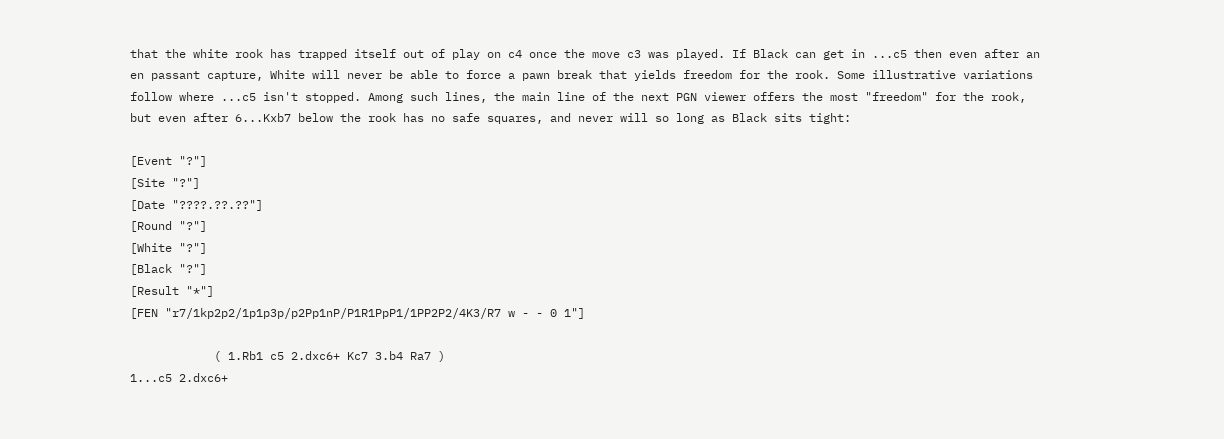that the white rook has trapped itself out of play on c4 once the move c3 was played. If Black can get in ...c5 then even after an en passant capture, White will never be able to force a pawn break that yields freedom for the rook. Some illustrative variations follow where ...c5 isn't stopped. Among such lines, the main line of the next PGN viewer offers the most "freedom" for the rook, but even after 6...Kxb7 below the rook has no safe squares, and never will so long as Black sits tight:

[Event "?"]
[Site "?"]
[Date "????.??.??"]
[Round "?"]
[White "?"]
[Black "?"]
[Result "*"]
[FEN "r7/1kp2p2/1p1p3p/p2Pp1nP/P1R1PpP1/1PP2P2/4K3/R7 w - - 0 1"]

            ( 1.Rb1 c5 2.dxc6+ Kc7 3.b4 Ra7 )
1...c5 2.dxc6+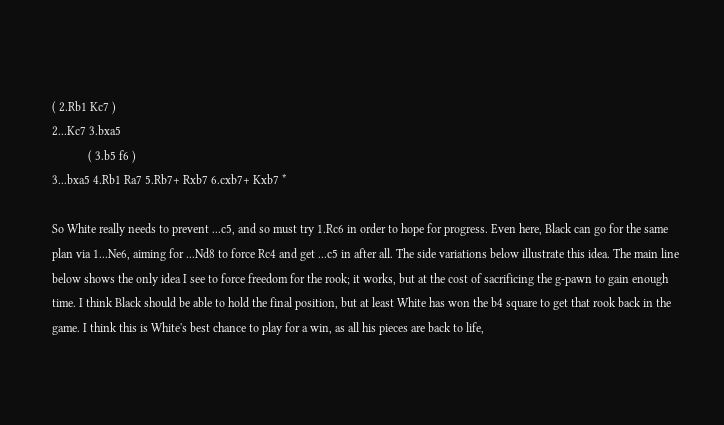( 2.Rb1 Kc7 )
2...Kc7 3.bxa5
            ( 3.b5 f6 )
3...bxa5 4.Rb1 Ra7 5.Rb7+ Rxb7 6.cxb7+ Kxb7 *

So White really needs to prevent ...c5, and so must try 1.Rc6 in order to hope for progress. Even here, Black can go for the same plan via 1...Ne6, aiming for ...Nd8 to force Rc4 and get ...c5 in after all. The side variations below illustrate this idea. The main line below shows the only idea I see to force freedom for the rook; it works, but at the cost of sacrificing the g-pawn to gain enough time. I think Black should be able to hold the final position, but at least White has won the b4 square to get that rook back in the game. I think this is White's best chance to play for a win, as all his pieces are back to life,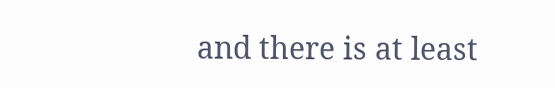and there is at least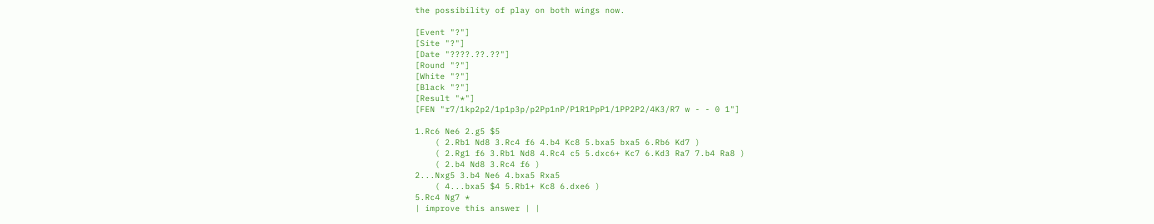the possibility of play on both wings now.

[Event "?"]
[Site "?"]
[Date "????.??.??"]
[Round "?"]
[White "?"]
[Black "?"]
[Result "*"]
[FEN "r7/1kp2p2/1p1p3p/p2Pp1nP/P1R1PpP1/1PP2P2/4K3/R7 w - - 0 1"]

1.Rc6 Ne6 2.g5 $5
    ( 2.Rb1 Nd8 3.Rc4 f6 4.b4 Kc8 5.bxa5 bxa5 6.Rb6 Kd7 )
    ( 2.Rg1 f6 3.Rb1 Nd8 4.Rc4 c5 5.dxc6+ Kc7 6.Kd3 Ra7 7.b4 Ra8 )
    ( 2.b4 Nd8 3.Rc4 f6 )
2...Nxg5 3.b4 Ne6 4.bxa5 Rxa5
    ( 4...bxa5 $4 5.Rb1+ Kc8 6.dxe6 )
5.Rc4 Ng7 *
| improve this answer | |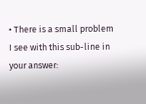• There is a small problem I see with this sub-line in your answer: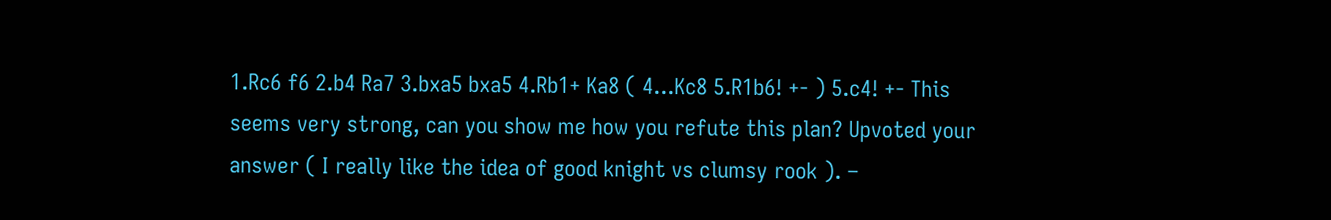1.Rc6 f6 2.b4 Ra7 3.bxa5 bxa5 4.Rb1+ Ka8 ( 4...Kc8 5.R1b6! +- ) 5.c4! +- This seems very strong, can you show me how you refute this plan? Upvoted your answer ( I really like the idea of good knight vs clumsy rook ). –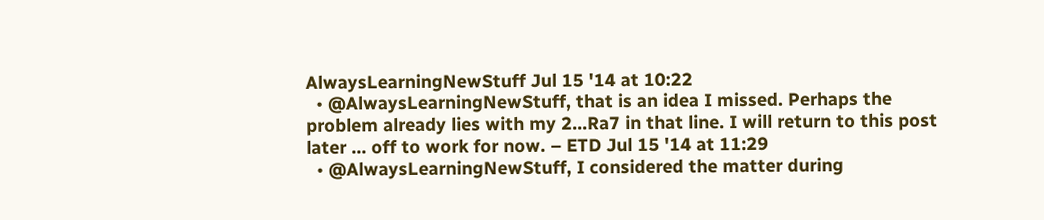AlwaysLearningNewStuff Jul 15 '14 at 10:22
  • @AlwaysLearningNewStuff, that is an idea I missed. Perhaps the problem already lies with my 2...Ra7 in that line. I will return to this post later ... off to work for now. – ETD Jul 15 '14 at 11:29
  • @AlwaysLearningNewStuff, I considered the matter during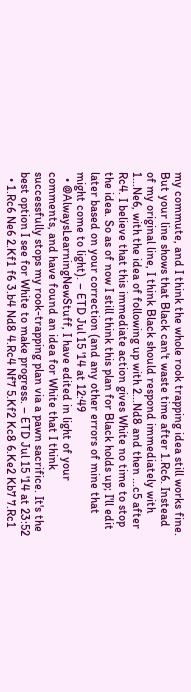my commute, and I think the whole rook trapping idea still works fine. But your line shows that Black can't waste time after 1.Rc6. Instead of my original line, I think Black should respond immediately with 1...Ne6, with the idea of following up with 2...Nd8 and then ...c5 after Rc4. I believe that this immediate action gives White no time to stop the idea. So as of now I still think this plan for Black holds up; I'll edit later based on your correction (and any other errors of mine that might come to light). – ETD Jul 15 '14 at 12:49
  • @AlwaysLearningNewStuff, I have edited in light of your comments, and have found an idea for White that I think successfully stops my rook-trapping plan via a pawn sacrifice. It's the best option I see for White to make progress. – ETD Jul 15 '14 at 23:52
  • 1.Rc6 Ne6 2.Kf1 f6 3.b4 Nd8 4.Rc4 Nf7 5.Kf2 Kc8 6.Ke2 Kb7 7.Rc1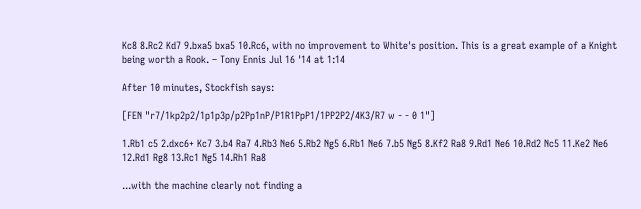Kc8 8.Rc2 Kd7 9.bxa5 bxa5 10.Rc6, with no improvement to White's position. This is a great example of a Knight being worth a Rook. – Tony Ennis Jul 16 '14 at 1:14

After 10 minutes, Stockfish says:

[FEN "r7/1kp2p2/1p1p3p/p2Pp1nP/P1R1PpP1/1PP2P2/4K3/R7 w - - 0 1"]

1.Rb1 c5 2.dxc6+ Kc7 3.b4 Ra7 4.Rb3 Ne6 5.Rb2 Ng5 6.Rb1 Ne6 7.b5 Ng5 8.Kf2 Ra8 9.Rd1 Ne6 10.Rd2 Nc5 11.Ke2 Ne6 12.Rd1 Rg8 13.Rc1 Ng5 14.Rh1 Ra8

...with the machine clearly not finding a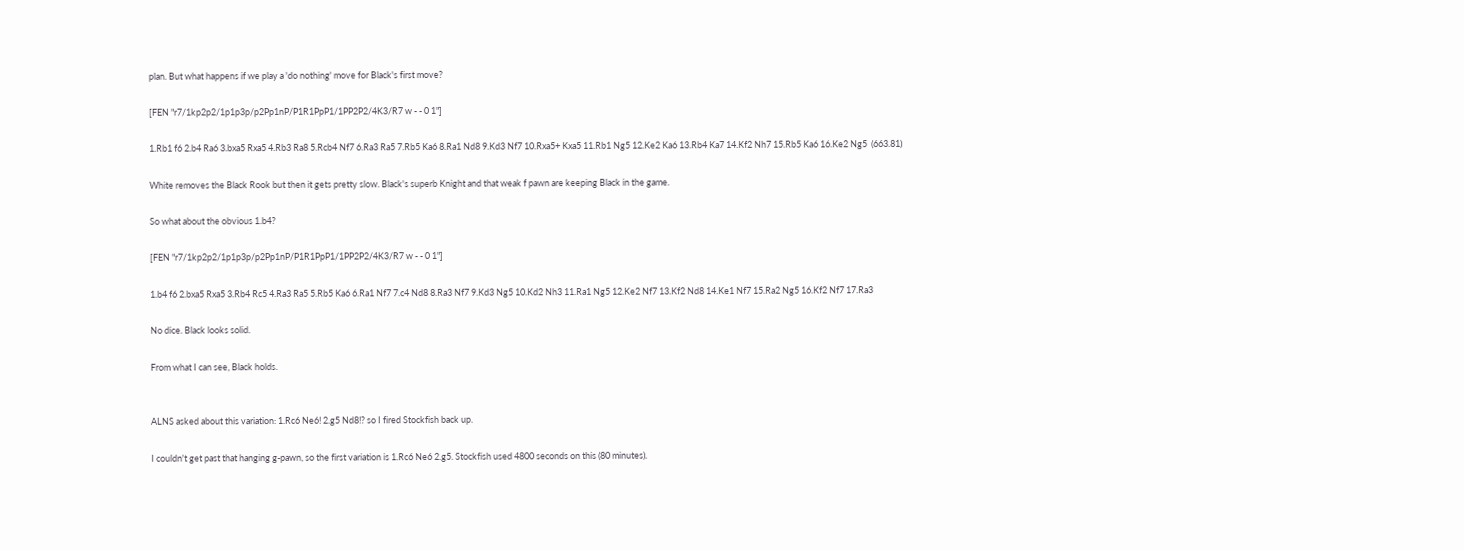plan. But what happens if we play a 'do nothing' move for Black's first move?

[FEN "r7/1kp2p2/1p1p3p/p2Pp1nP/P1R1PpP1/1PP2P2/4K3/R7 w - - 0 1"]

1.Rb1 f6 2.b4 Ra6 3.bxa5 Rxa5 4.Rb3 Ra8 5.Rcb4 Nf7 6.Ra3 Ra5 7.Rb5 Ka6 8.Ra1 Nd8 9.Kd3 Nf7 10.Rxa5+ Kxa5 11.Rb1 Ng5 12.Ke2 Ka6 13.Rb4 Ka7 14.Kf2 Nh7 15.Rb5 Ka6 16.Ke2 Ng5  (663.81)

White removes the Black Rook but then it gets pretty slow. Black's superb Knight and that weak f pawn are keeping Black in the game.

So what about the obvious 1.b4?

[FEN "r7/1kp2p2/1p1p3p/p2Pp1nP/P1R1PpP1/1PP2P2/4K3/R7 w - - 0 1"]

1.b4 f6 2.bxa5 Rxa5 3.Rb4 Rc5 4.Ra3 Ra5 5.Rb5 Ka6 6.Ra1 Nf7 7.c4 Nd8 8.Ra3 Nf7 9.Kd3 Ng5 10.Kd2 Nh3 11.Ra1 Ng5 12.Ke2 Nf7 13.Kf2 Nd8 14.Ke1 Nf7 15.Ra2 Ng5 16.Kf2 Nf7 17.Ra3

No dice. Black looks solid.

From what I can see, Black holds.


ALNS asked about this variation: 1.Rc6 Ne6! 2.g5 Nd8!? so I fired Stockfish back up.

I couldn't get past that hanging g-pawn, so the first variation is 1.Rc6 Ne6 2.g5. Stockfish used 4800 seconds on this (80 minutes).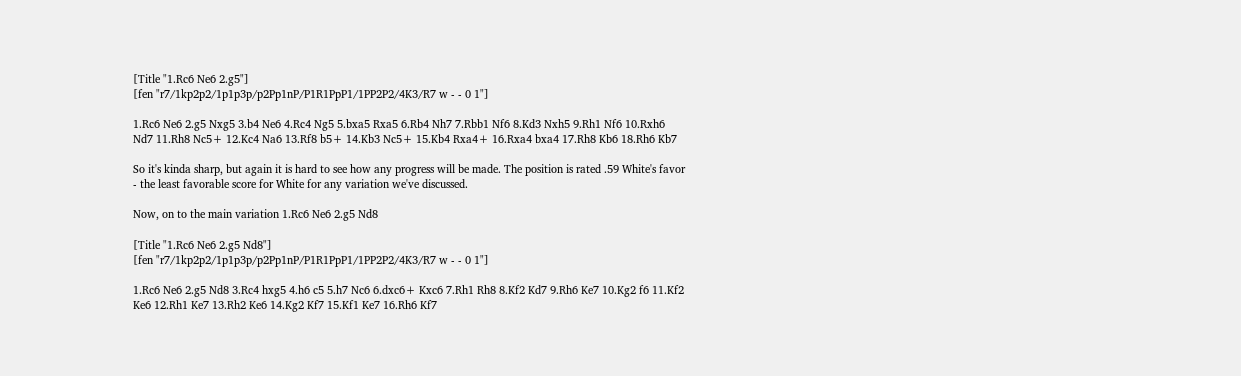[Title "1.Rc6 Ne6 2.g5"]
[fen "r7/1kp2p2/1p1p3p/p2Pp1nP/P1R1PpP1/1PP2P2/4K3/R7 w - - 0 1"]

1.Rc6 Ne6 2.g5 Nxg5 3.b4 Ne6 4.Rc4 Ng5 5.bxa5 Rxa5 6.Rb4 Nh7 7.Rbb1 Nf6 8.Kd3 Nxh5 9.Rh1 Nf6 10.Rxh6 Nd7 11.Rh8 Nc5+ 12.Kc4 Na6 13.Rf8 b5+ 14.Kb3 Nc5+ 15.Kb4 Rxa4+ 16.Rxa4 bxa4 17.Rh8 Kb6 18.Rh6 Kb7

So it's kinda sharp, but again it is hard to see how any progress will be made. The position is rated .59 White's favor - the least favorable score for White for any variation we've discussed.

Now, on to the main variation 1.Rc6 Ne6 2.g5 Nd8

[Title "1.Rc6 Ne6 2.g5 Nd8"]
[fen "r7/1kp2p2/1p1p3p/p2Pp1nP/P1R1PpP1/1PP2P2/4K3/R7 w - - 0 1"]

1.Rc6 Ne6 2.g5 Nd8 3.Rc4 hxg5 4.h6 c5 5.h7 Nc6 6.dxc6+ Kxc6 7.Rh1 Rh8 8.Kf2 Kd7 9.Rh6 Ke7 10.Kg2 f6 11.Kf2 Ke6 12.Rh1 Ke7 13.Rh2 Ke6 14.Kg2 Kf7 15.Kf1 Ke7 16.Rh6 Kf7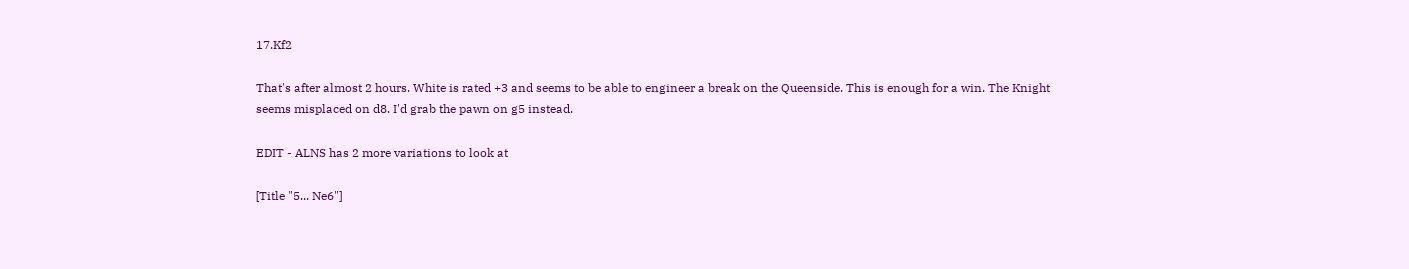17.Kf2

That's after almost 2 hours. White is rated +3 and seems to be able to engineer a break on the Queenside. This is enough for a win. The Knight seems misplaced on d8. I'd grab the pawn on g5 instead.

EDIT - ALNS has 2 more variations to look at

[Title "5... Ne6"]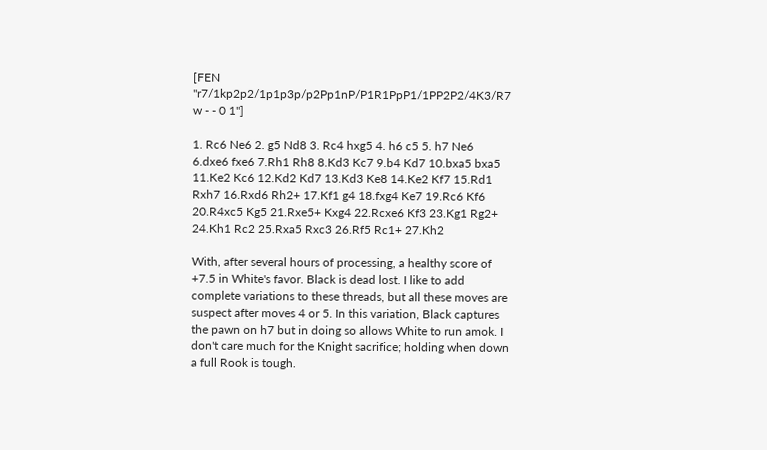[FEN "r7/1kp2p2/1p1p3p/p2Pp1nP/P1R1PpP1/1PP2P2/4K3/R7 w - - 0 1"]

1. Rc6 Ne6 2. g5 Nd8 3. Rc4 hxg5 4. h6 c5 5. h7 Ne6 6.dxe6 fxe6 7.Rh1 Rh8 8.Kd3 Kc7 9.b4 Kd7 10.bxa5 bxa5 11.Ke2 Kc6 12.Kd2 Kd7 13.Kd3 Ke8 14.Ke2 Kf7 15.Rd1 Rxh7 16.Rxd6 Rh2+ 17.Kf1 g4 18.fxg4 Ke7 19.Rc6 Kf6 20.R4xc5 Kg5 21.Rxe5+ Kxg4 22.Rcxe6 Kf3 23.Kg1 Rg2+ 24.Kh1 Rc2 25.Rxa5 Rxc3 26.Rf5 Rc1+ 27.Kh2

With, after several hours of processing, a healthy score of +7.5 in White's favor. Black is dead lost. I like to add complete variations to these threads, but all these moves are suspect after moves 4 or 5. In this variation, Black captures the pawn on h7 but in doing so allows White to run amok. I don't care much for the Knight sacrifice; holding when down a full Rook is tough.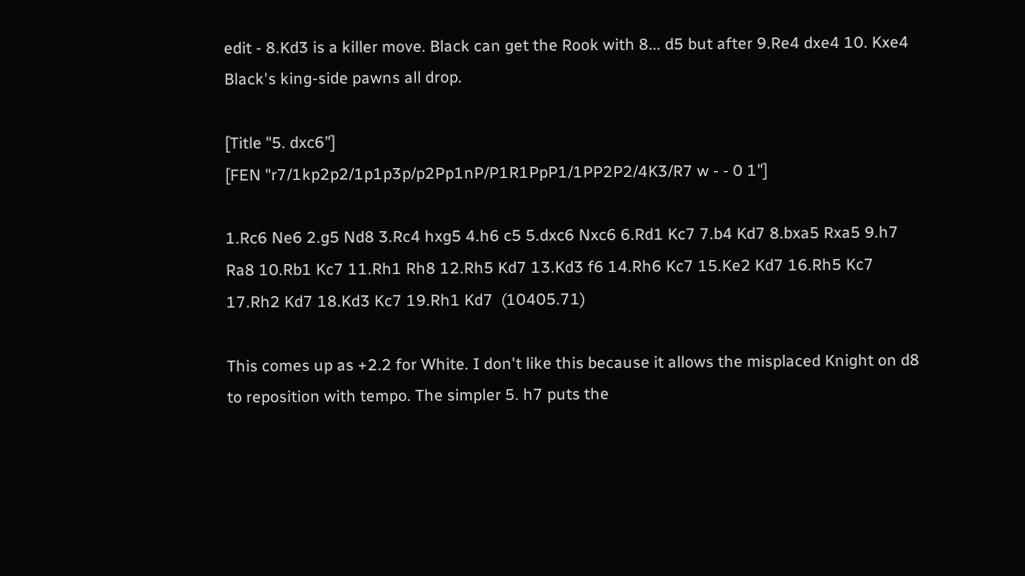edit - 8.Kd3 is a killer move. Black can get the Rook with 8... d5 but after 9.Re4 dxe4 10. Kxe4 Black's king-side pawns all drop.

[Title "5. dxc6"]
[FEN "r7/1kp2p2/1p1p3p/p2Pp1nP/P1R1PpP1/1PP2P2/4K3/R7 w - - 0 1"]

1.Rc6 Ne6 2.g5 Nd8 3.Rc4 hxg5 4.h6 c5 5.dxc6 Nxc6 6.Rd1 Kc7 7.b4 Kd7 8.bxa5 Rxa5 9.h7 Ra8 10.Rb1 Kc7 11.Rh1 Rh8 12.Rh5 Kd7 13.Kd3 f6 14.Rh6 Kc7 15.Ke2 Kd7 16.Rh5 Kc7 17.Rh2 Kd7 18.Kd3 Kc7 19.Rh1 Kd7  (10405.71)

This comes up as +2.2 for White. I don't like this because it allows the misplaced Knight on d8 to reposition with tempo. The simpler 5. h7 puts the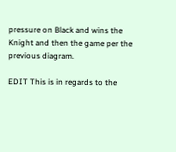pressure on Black and wins the Knight and then the game per the previous diagram.

EDIT This is in regards to the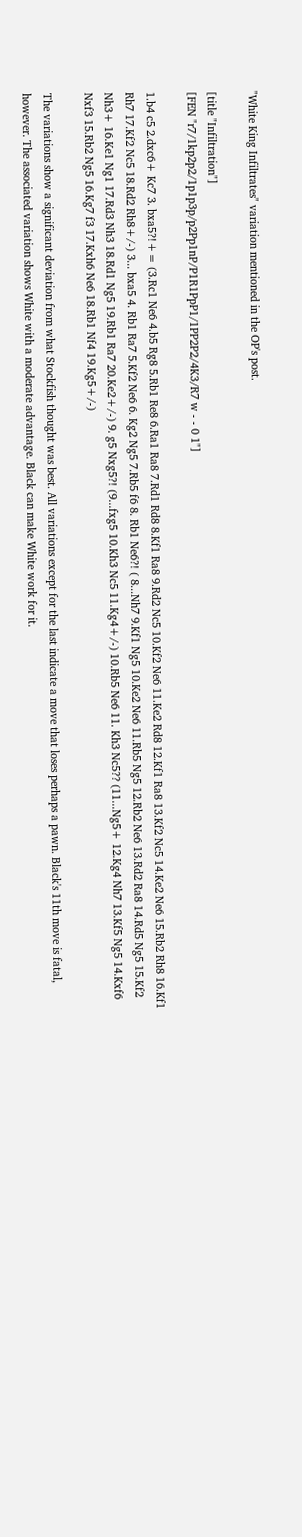"White King Infiltrates" variation mentioned in the OP's post.

[title "Infiltration"]
[FEN "r7/1kp2p2/1p1p3p/p2Pp1nP/P1R1PpP1/1PP2P2/4K3/R7 w - - 0 1"]

1.b4 c5 2.dxc6+ Kc7 3. bxa5?!+= (3.Rc1 Ne6 4.b5 Rg8 5.Rb1 Re8 6.Ra1 Ra8 7.Rd1 Rd8 8.Kf1 Ra8 9.Rd2 Nc5 10.Kf2 Ne6 11.Ke2 Rd8 12.Kf1 Ra8 13.Kf2 Nc5 14.Ke2 Ne6 15.Rb2 Rh8 16.Kf1 Rh7 17.Kf2 Nc5 18.Rd2 Rh8+/-) 3... bxa5 4. Rb1 Ra7 5.Kf2 Ne6 6. Kg2 Ng5 7.Rb5 f6 8. Rb1 Ne6?! ( 8...Nh7 9.Kf1 Ng5 10.Ke2 Ne6 11.Rb5 Ng5 12.Rb2 Ne6 13.Rd2 Ra8 14.Rd5 Ng5 15.Kf2 Nh3+ 16.Ke1 Ng1 17.Rd3 Nh3 18.Rd1 Ng5 19.Rb1 Ra7 20.Ke2+/-) 9. g5 Nxg5?! (9...fxg5 10.Kh3 Nc5 11.Kg4+/-) 10.Rb5 Ne6 11. Kh3 Nc5?? (11...Ng5+ 12.Kg4 Nh7 13.Kf5 Ng5 14.Kxf6 Nxf3 15.Rb2 Ng5 16.Kg7 f3 17.Kxh6 Ne6 18.Rb1 Nf4 19.Kg5+/-)

The variations show a significant deviation from what Stockfish thought was best. All variations except for the last indicate a move that loses perhaps a pawn. Black's 11th move is fatal, however. The associated variation shows White with a moderate advantage. Black can make White work for it.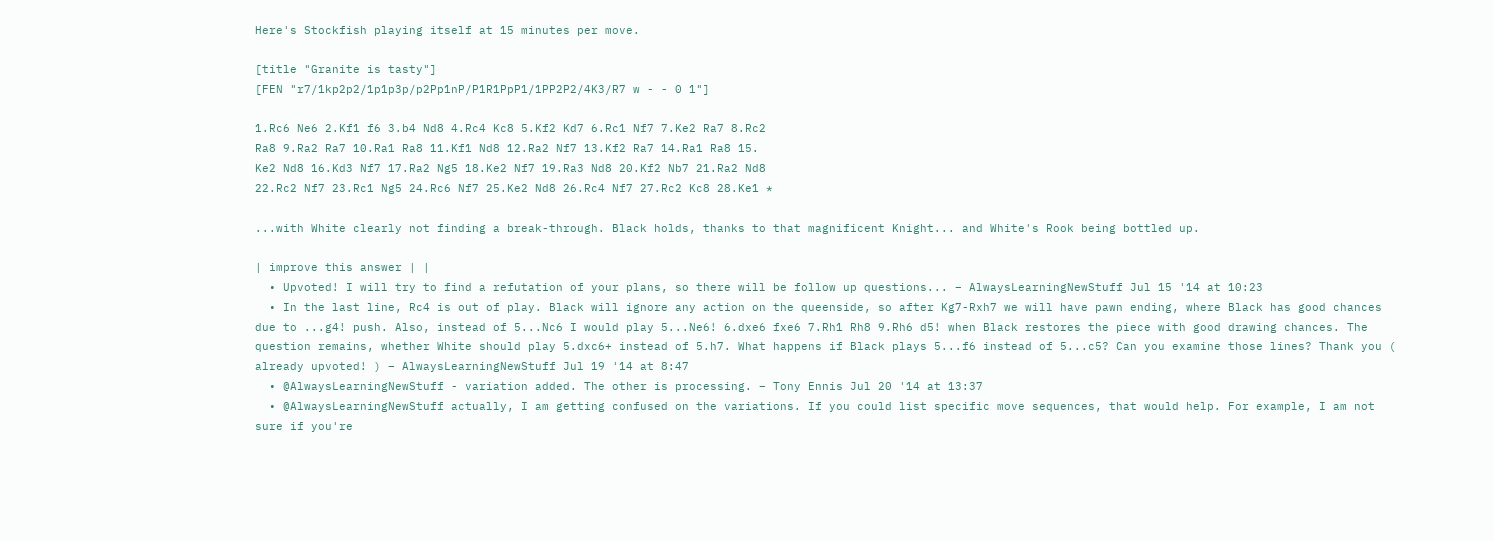Here's Stockfish playing itself at 15 minutes per move.

[title "Granite is tasty"]
[FEN "r7/1kp2p2/1p1p3p/p2Pp1nP/P1R1PpP1/1PP2P2/4K3/R7 w - - 0 1"]

1.Rc6 Ne6 2.Kf1 f6 3.b4 Nd8 4.Rc4 Kc8 5.Kf2 Kd7 6.Rc1 Nf7 7.Ke2 Ra7 8.Rc2
Ra8 9.Ra2 Ra7 10.Ra1 Ra8 11.Kf1 Nd8 12.Ra2 Nf7 13.Kf2 Ra7 14.Ra1 Ra8 15.
Ke2 Nd8 16.Kd3 Nf7 17.Ra2 Ng5 18.Ke2 Nf7 19.Ra3 Nd8 20.Kf2 Nb7 21.Ra2 Nd8
22.Rc2 Nf7 23.Rc1 Ng5 24.Rc6 Nf7 25.Ke2 Nd8 26.Rc4 Nf7 27.Rc2 Kc8 28.Ke1 *

...with White clearly not finding a break-through. Black holds, thanks to that magnificent Knight... and White's Rook being bottled up.

| improve this answer | |
  • Upvoted! I will try to find a refutation of your plans, so there will be follow up questions... – AlwaysLearningNewStuff Jul 15 '14 at 10:23
  • In the last line, Rc4 is out of play. Black will ignore any action on the queenside, so after Kg7-Rxh7 we will have pawn ending, where Black has good chances due to ...g4! push. Also, instead of 5...Nc6 I would play 5...Ne6! 6.dxe6 fxe6 7.Rh1 Rh8 9.Rh6 d5! when Black restores the piece with good drawing chances. The question remains, whether White should play 5.dxc6+ instead of 5.h7. What happens if Black plays 5...f6 instead of 5...c5? Can you examine those lines? Thank you ( already upvoted! ) – AlwaysLearningNewStuff Jul 19 '14 at 8:47
  • @AlwaysLearningNewStuff - variation added. The other is processing. – Tony Ennis Jul 20 '14 at 13:37
  • @AlwaysLearningNewStuff actually, I am getting confused on the variations. If you could list specific move sequences, that would help. For example, I am not sure if you're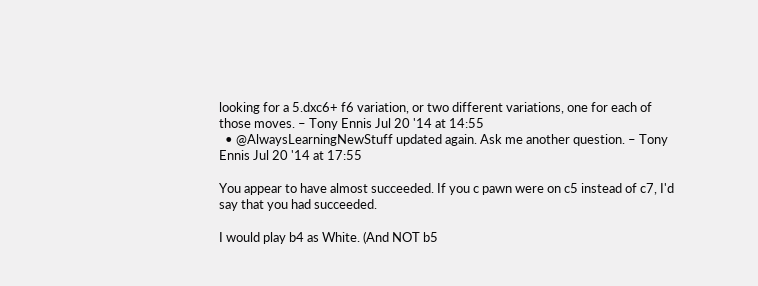looking for a 5.dxc6+ f6 variation, or two different variations, one for each of those moves. – Tony Ennis Jul 20 '14 at 14:55
  • @AlwaysLearningNewStuff updated again. Ask me another question. – Tony Ennis Jul 20 '14 at 17:55

You appear to have almost succeeded. If you c pawn were on c5 instead of c7, I'd say that you had succeeded.

I would play b4 as White. (And NOT b5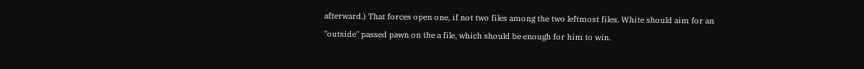afterward.) That forces open one, if not two files among the two leftmost files. White should aim for an "outside" passed pawn on the a file, which should be enough for him to win.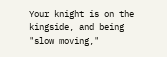Your knight is on the kingside, and being "slow moving,"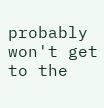probably won't get to the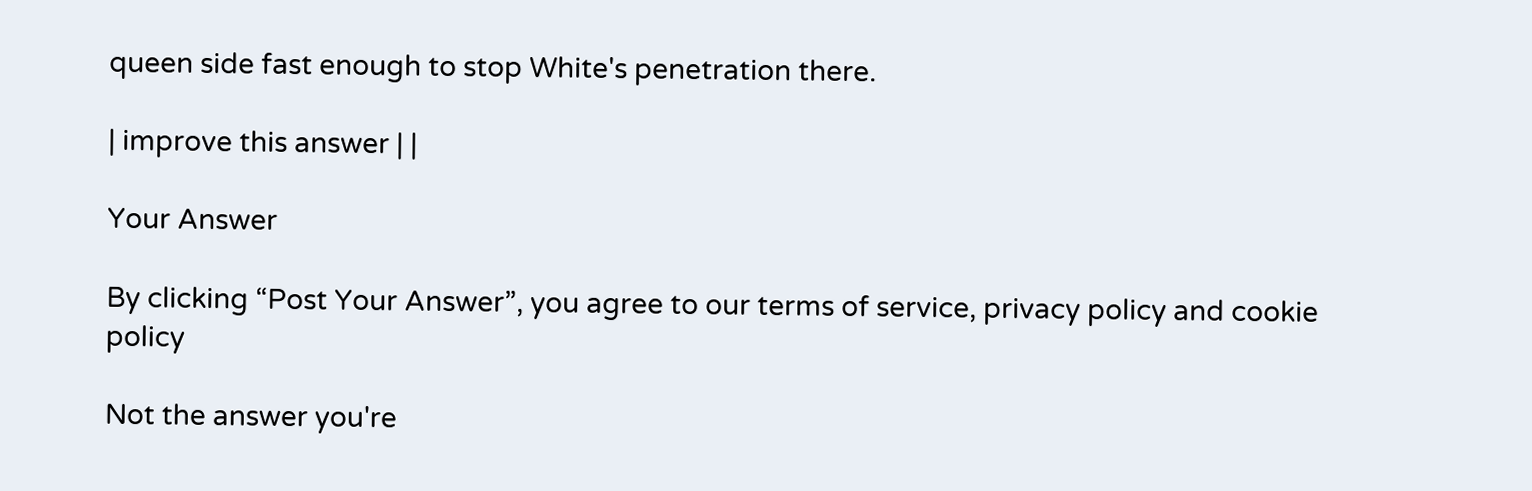queen side fast enough to stop White's penetration there.

| improve this answer | |

Your Answer

By clicking “Post Your Answer”, you agree to our terms of service, privacy policy and cookie policy

Not the answer you're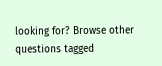looking for? Browse other questions tagged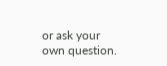or ask your own question.